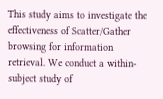This study aims to investigate the effectiveness of Scatter/Gather browsing for information retrieval. We conduct a within-subject study of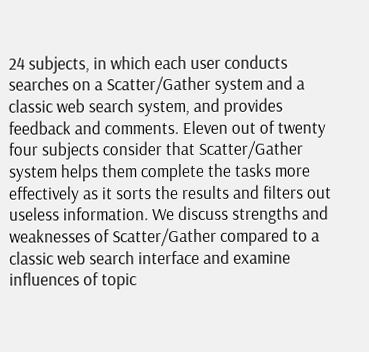24 subjects, in which each user conducts searches on a Scatter/Gather system and a classic web search system, and provides feedback and comments. Eleven out of twenty four subjects consider that Scatter/Gather system helps them complete the tasks more effectively as it sorts the results and filters out useless information. We discuss strengths and weaknesses of Scatter/Gather compared to a classic web search interface and examine influences of topic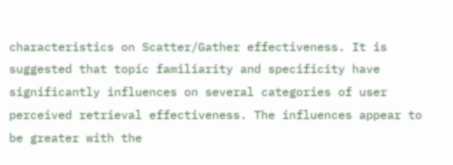characteristics on Scatter/Gather effectiveness. It is suggested that topic familiarity and specificity have significantly influences on several categories of user perceived retrieval effectiveness. The influences appear to be greater with the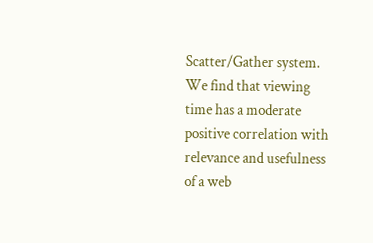Scatter/Gather system. We find that viewing time has a moderate positive correlation with relevance and usefulness of a web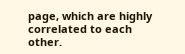page, which are highly correlated to each other.